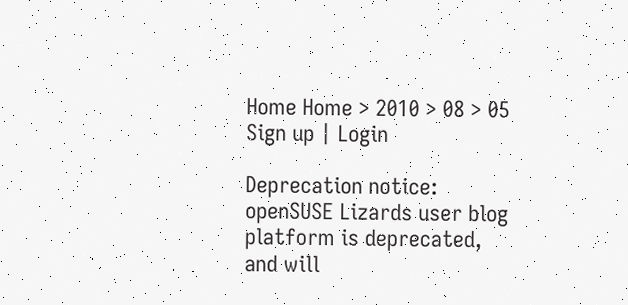Home Home > 2010 > 08 > 05
Sign up | Login

Deprecation notice: openSUSE Lizards user blog platform is deprecated, and will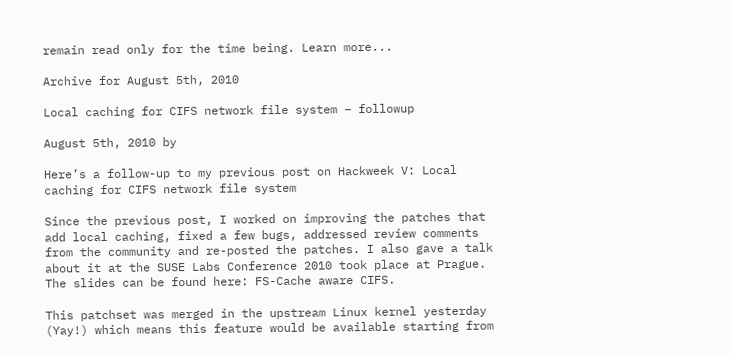remain read only for the time being. Learn more...

Archive for August 5th, 2010

Local caching for CIFS network file system – followup

August 5th, 2010 by

Here’s a follow-up to my previous post on Hackweek V: Local caching for CIFS network file system

Since the previous post, I worked on improving the patches that add local caching, fixed a few bugs, addressed review comments from the community and re-posted the patches. I also gave a talk about it at the SUSE Labs Conference 2010 took place at Prague. The slides can be found here: FS-Cache aware CIFS.

This patchset was merged in the upstream Linux kernel yesterday (Yay!) which means this feature would be available starting from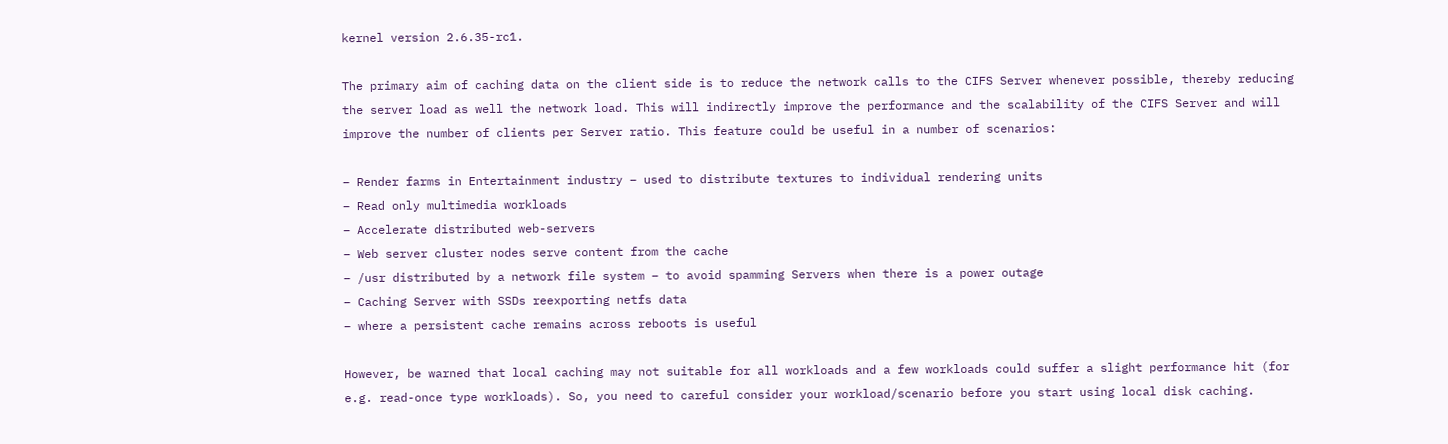kernel version 2.6.35-rc1.

The primary aim of caching data on the client side is to reduce the network calls to the CIFS Server whenever possible, thereby reducing the server load as well the network load. This will indirectly improve the performance and the scalability of the CIFS Server and will improve the number of clients per Server ratio. This feature could be useful in a number of scenarios:

– Render farms in Entertainment industry – used to distribute textures to individual rendering units
– Read only multimedia workloads
– Accelerate distributed web-servers
– Web server cluster nodes serve content from the cache
– /usr distributed by a network file system – to avoid spamming Servers when there is a power outage
– Caching Server with SSDs reexporting netfs data
– where a persistent cache remains across reboots is useful

However, be warned that local caching may not suitable for all workloads and a few workloads could suffer a slight performance hit (for e.g. read-once type workloads). So, you need to careful consider your workload/scenario before you start using local disk caching.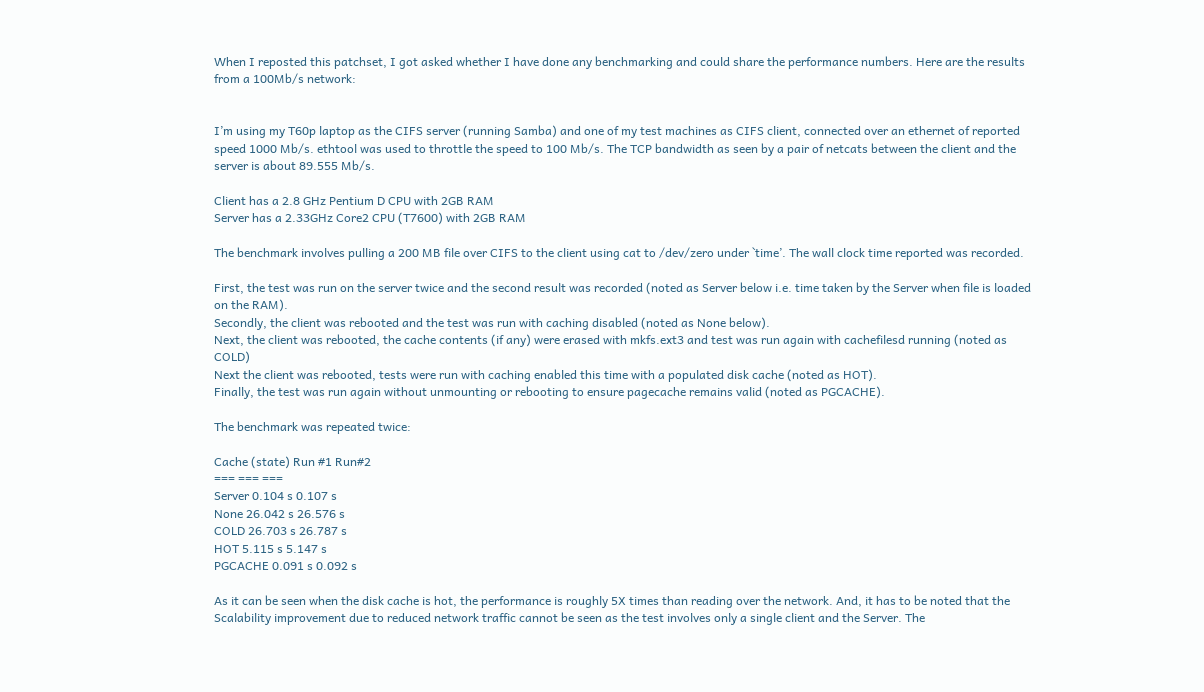When I reposted this patchset, I got asked whether I have done any benchmarking and could share the performance numbers. Here are the results from a 100Mb/s network:


I’m using my T60p laptop as the CIFS server (running Samba) and one of my test machines as CIFS client, connected over an ethernet of reported speed 1000 Mb/s. ethtool was used to throttle the speed to 100 Mb/s. The TCP bandwidth as seen by a pair of netcats between the client and the server is about 89.555 Mb/s.

Client has a 2.8 GHz Pentium D CPU with 2GB RAM
Server has a 2.33GHz Core2 CPU (T7600) with 2GB RAM

The benchmark involves pulling a 200 MB file over CIFS to the client using cat to /dev/zero under `time’. The wall clock time reported was recorded.

First, the test was run on the server twice and the second result was recorded (noted as Server below i.e. time taken by the Server when file is loaded on the RAM).
Secondly, the client was rebooted and the test was run with caching disabled (noted as None below).
Next, the client was rebooted, the cache contents (if any) were erased with mkfs.ext3 and test was run again with cachefilesd running (noted as COLD)
Next the client was rebooted, tests were run with caching enabled this time with a populated disk cache (noted as HOT).
Finally, the test was run again without unmounting or rebooting to ensure pagecache remains valid (noted as PGCACHE).

The benchmark was repeated twice:

Cache (state) Run #1 Run#2
=== === ===
Server 0.104 s 0.107 s
None 26.042 s 26.576 s
COLD 26.703 s 26.787 s
HOT 5.115 s 5.147 s
PGCACHE 0.091 s 0.092 s

As it can be seen when the disk cache is hot, the performance is roughly 5X times than reading over the network. And, it has to be noted that the Scalability improvement due to reduced network traffic cannot be seen as the test involves only a single client and the Server. The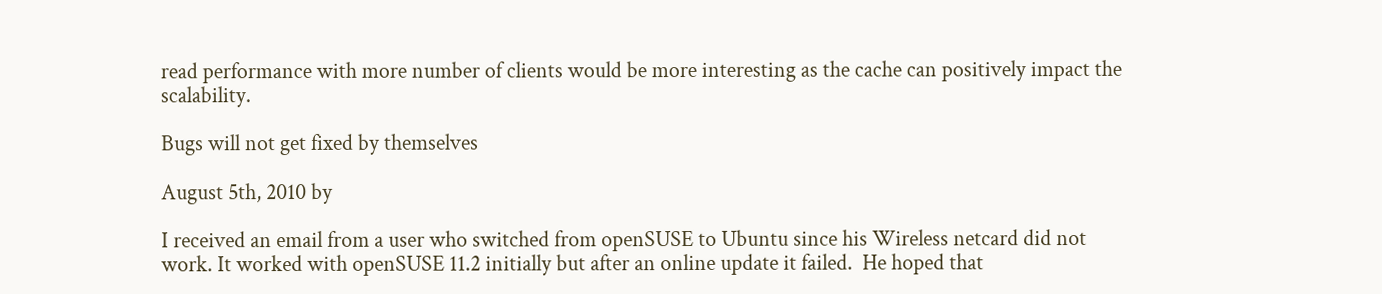read performance with more number of clients would be more interesting as the cache can positively impact the scalability.

Bugs will not get fixed by themselves

August 5th, 2010 by

I received an email from a user who switched from openSUSE to Ubuntu since his Wireless netcard did not work. It worked with openSUSE 11.2 initially but after an online update it failed.  He hoped that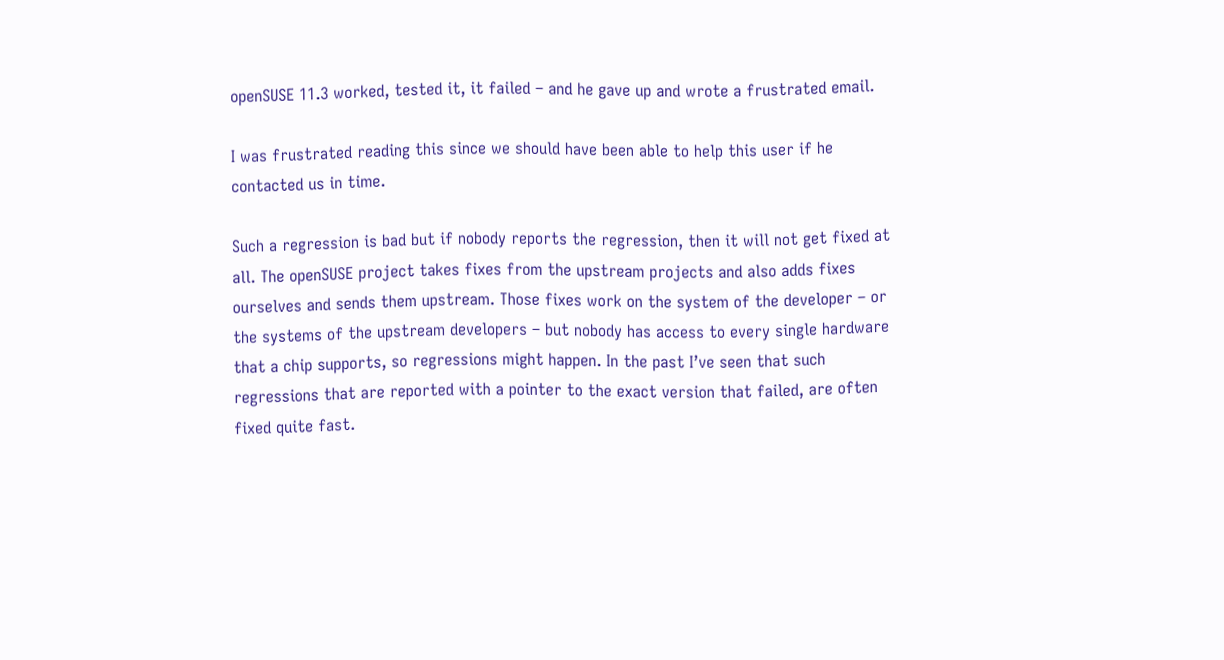openSUSE 11.3 worked, tested it, it failed – and he gave up and wrote a frustrated email.

I was frustrated reading this since we should have been able to help this user if he contacted us in time.

Such a regression is bad but if nobody reports the regression, then it will not get fixed at all. The openSUSE project takes fixes from the upstream projects and also adds fixes ourselves and sends them upstream. Those fixes work on the system of the developer – or the systems of the upstream developers – but nobody has access to every single hardware that a chip supports, so regressions might happen. In the past I’ve seen that such regressions that are reported with a pointer to the exact version that failed, are often fixed quite fast.